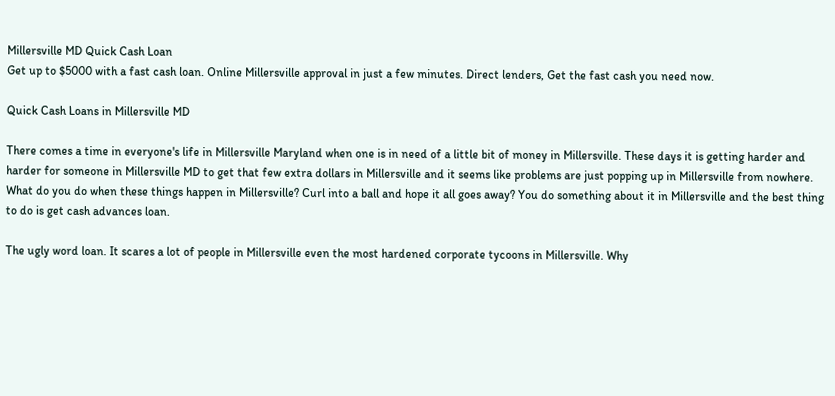Millersville MD Quick Cash Loan
Get up to $5000 with a fast cash loan. Online Millersville approval in just a few minutes. Direct lenders, Get the fast cash you need now.

Quick Cash Loans in Millersville MD

There comes a time in everyone's life in Millersville Maryland when one is in need of a little bit of money in Millersville. These days it is getting harder and harder for someone in Millersville MD to get that few extra dollars in Millersville and it seems like problems are just popping up in Millersville from nowhere. What do you do when these things happen in Millersville? Curl into a ball and hope it all goes away? You do something about it in Millersville and the best thing to do is get cash advances loan.

The ugly word loan. It scares a lot of people in Millersville even the most hardened corporate tycoons in Millersville. Why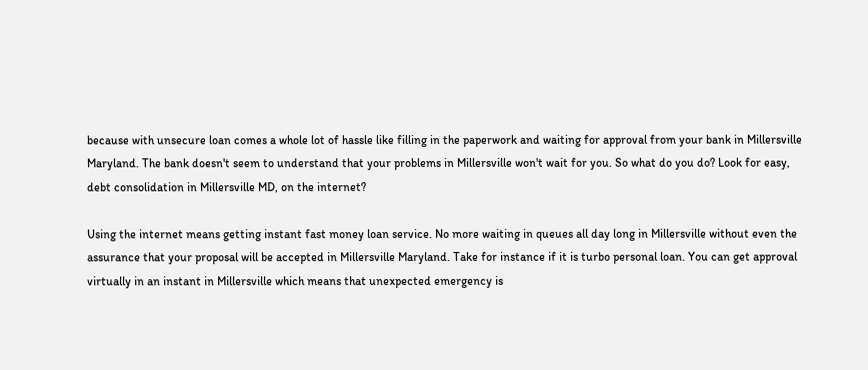because with unsecure loan comes a whole lot of hassle like filling in the paperwork and waiting for approval from your bank in Millersville Maryland. The bank doesn't seem to understand that your problems in Millersville won't wait for you. So what do you do? Look for easy, debt consolidation in Millersville MD, on the internet?

Using the internet means getting instant fast money loan service. No more waiting in queues all day long in Millersville without even the assurance that your proposal will be accepted in Millersville Maryland. Take for instance if it is turbo personal loan. You can get approval virtually in an instant in Millersville which means that unexpected emergency is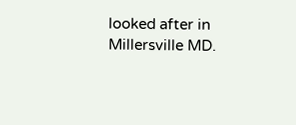looked after in Millersville MD.